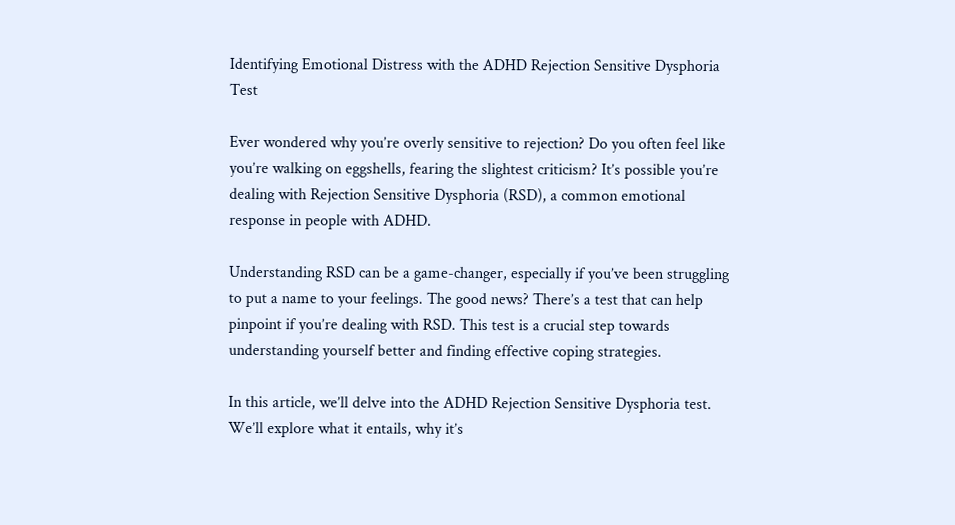Identifying Emotional Distress with the ADHD Rejection Sensitive Dysphoria Test

Ever wondered why you’re overly sensitive to rejection? Do you often feel like you’re walking on eggshells, fearing the slightest criticism? It’s possible you’re dealing with Rejection Sensitive Dysphoria (RSD), a common emotional response in people with ADHD.

Understanding RSD can be a game-changer, especially if you’ve been struggling to put a name to your feelings. The good news? There’s a test that can help pinpoint if you’re dealing with RSD. This test is a crucial step towards understanding yourself better and finding effective coping strategies.

In this article, we’ll delve into the ADHD Rejection Sensitive Dysphoria test. We’ll explore what it entails, why it’s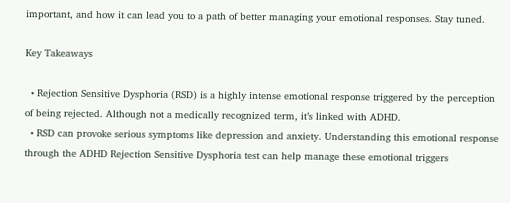important, and how it can lead you to a path of better managing your emotional responses. Stay tuned.

Key Takeaways

  • Rejection Sensitive Dysphoria (RSD) is a highly intense emotional response triggered by the perception of being rejected. Although not a medically recognized term, it’s linked with ADHD.
  • RSD can provoke serious symptoms like depression and anxiety. Understanding this emotional response through the ADHD Rejection Sensitive Dysphoria test can help manage these emotional triggers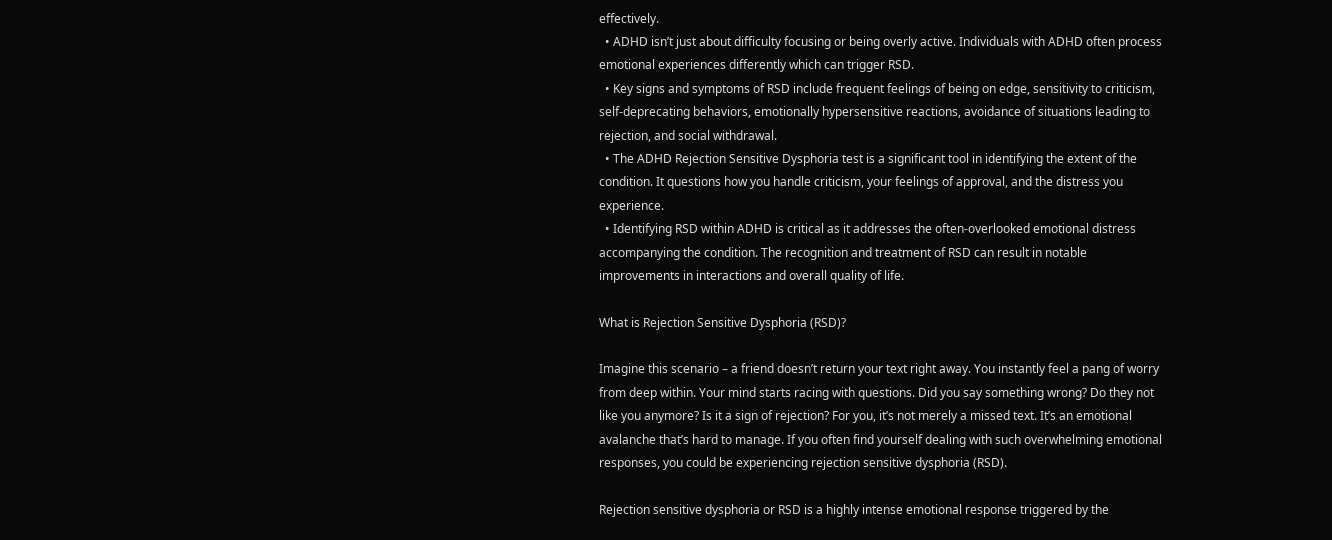effectively.
  • ADHD isn’t just about difficulty focusing or being overly active. Individuals with ADHD often process emotional experiences differently which can trigger RSD.
  • Key signs and symptoms of RSD include frequent feelings of being on edge, sensitivity to criticism, self-deprecating behaviors, emotionally hypersensitive reactions, avoidance of situations leading to rejection, and social withdrawal.
  • The ADHD Rejection Sensitive Dysphoria test is a significant tool in identifying the extent of the condition. It questions how you handle criticism, your feelings of approval, and the distress you experience.
  • Identifying RSD within ADHD is critical as it addresses the often-overlooked emotional distress accompanying the condition. The recognition and treatment of RSD can result in notable improvements in interactions and overall quality of life.

What is Rejection Sensitive Dysphoria (RSD)?

Imagine this scenario – a friend doesn’t return your text right away. You instantly feel a pang of worry from deep within. Your mind starts racing with questions. Did you say something wrong? Do they not like you anymore? Is it a sign of rejection? For you, it’s not merely a missed text. It’s an emotional avalanche that’s hard to manage. If you often find yourself dealing with such overwhelming emotional responses, you could be experiencing rejection sensitive dysphoria (RSD).

Rejection sensitive dysphoria or RSD is a highly intense emotional response triggered by the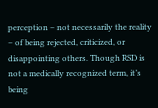perception – not necessarily the reality – of being rejected, criticized, or disappointing others. Though RSD is not a medically recognized term, it’s being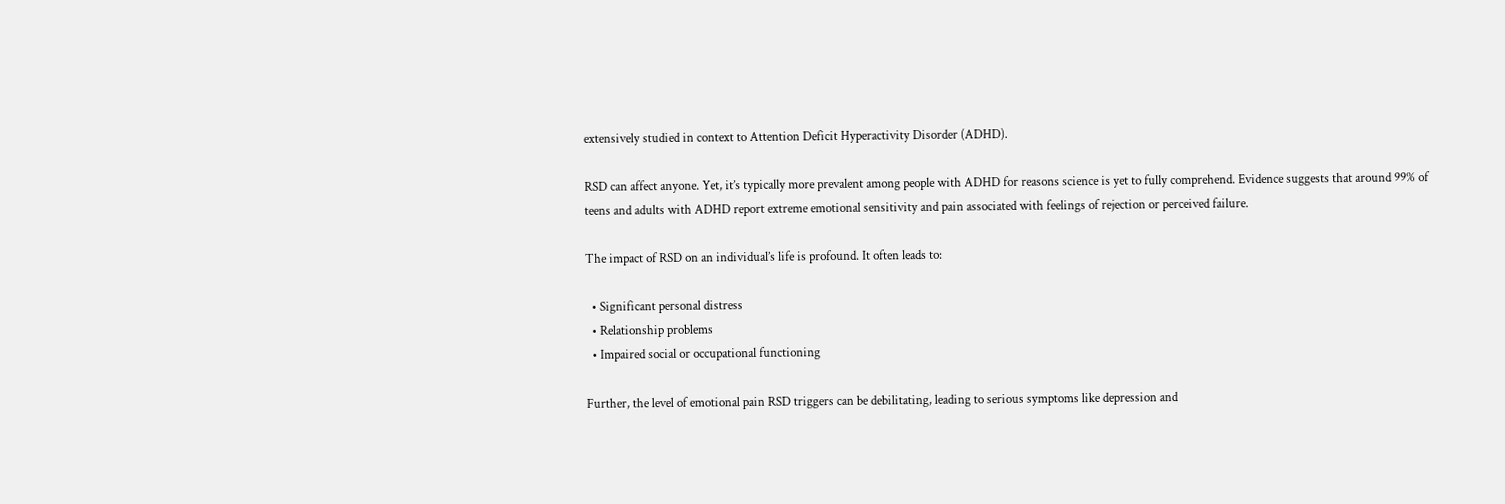extensively studied in context to Attention Deficit Hyperactivity Disorder (ADHD).

RSD can affect anyone. Yet, it’s typically more prevalent among people with ADHD for reasons science is yet to fully comprehend. Evidence suggests that around 99% of teens and adults with ADHD report extreme emotional sensitivity and pain associated with feelings of rejection or perceived failure.

The impact of RSD on an individual’s life is profound. It often leads to:

  • Significant personal distress
  • Relationship problems
  • Impaired social or occupational functioning

Further, the level of emotional pain RSD triggers can be debilitating, leading to serious symptoms like depression and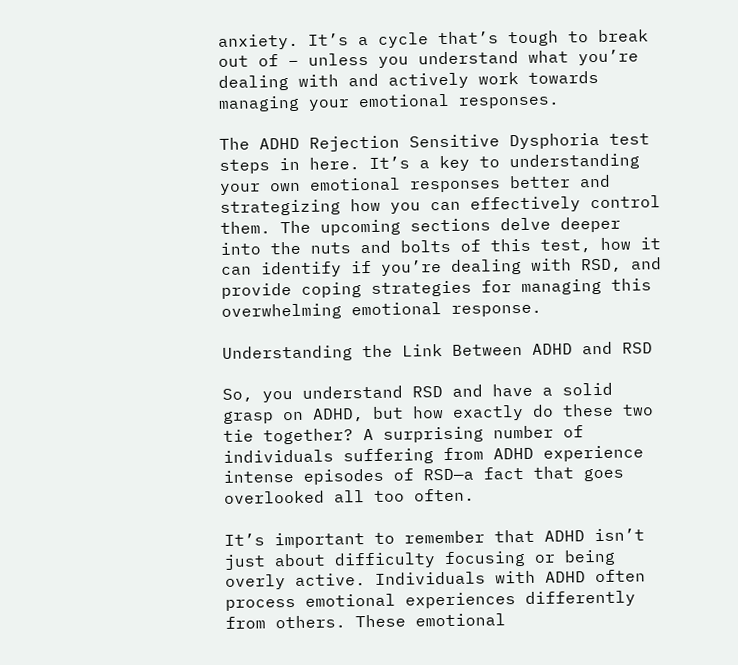anxiety. It’s a cycle that’s tough to break out of – unless you understand what you’re dealing with and actively work towards managing your emotional responses.

The ADHD Rejection Sensitive Dysphoria test steps in here. It’s a key to understanding your own emotional responses better and strategizing how you can effectively control them. The upcoming sections delve deeper into the nuts and bolts of this test, how it can identify if you’re dealing with RSD, and provide coping strategies for managing this overwhelming emotional response.

Understanding the Link Between ADHD and RSD

So, you understand RSD and have a solid grasp on ADHD, but how exactly do these two tie together? A surprising number of individuals suffering from ADHD experience intense episodes of RSD—a fact that goes overlooked all too often.

It’s important to remember that ADHD isn’t just about difficulty focusing or being overly active. Individuals with ADHD often process emotional experiences differently from others. These emotional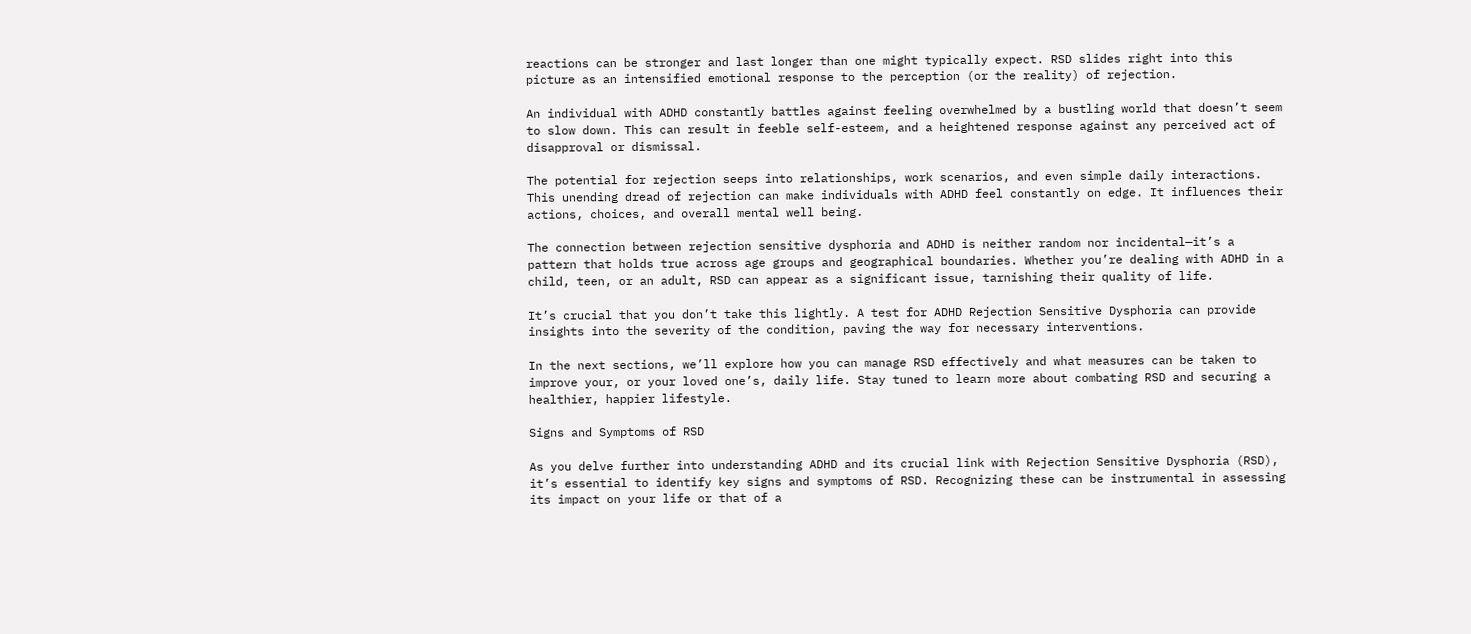reactions can be stronger and last longer than one might typically expect. RSD slides right into this picture as an intensified emotional response to the perception (or the reality) of rejection.

An individual with ADHD constantly battles against feeling overwhelmed by a bustling world that doesn’t seem to slow down. This can result in feeble self-esteem, and a heightened response against any perceived act of disapproval or dismissal.

The potential for rejection seeps into relationships, work scenarios, and even simple daily interactions. This unending dread of rejection can make individuals with ADHD feel constantly on edge. It influences their actions, choices, and overall mental well being.

The connection between rejection sensitive dysphoria and ADHD is neither random nor incidental—it’s a pattern that holds true across age groups and geographical boundaries. Whether you’re dealing with ADHD in a child, teen, or an adult, RSD can appear as a significant issue, tarnishing their quality of life.

It’s crucial that you don’t take this lightly. A test for ADHD Rejection Sensitive Dysphoria can provide insights into the severity of the condition, paving the way for necessary interventions.

In the next sections, we’ll explore how you can manage RSD effectively and what measures can be taken to improve your, or your loved one’s, daily life. Stay tuned to learn more about combating RSD and securing a healthier, happier lifestyle.

Signs and Symptoms of RSD

As you delve further into understanding ADHD and its crucial link with Rejection Sensitive Dysphoria (RSD), it’s essential to identify key signs and symptoms of RSD. Recognizing these can be instrumental in assessing its impact on your life or that of a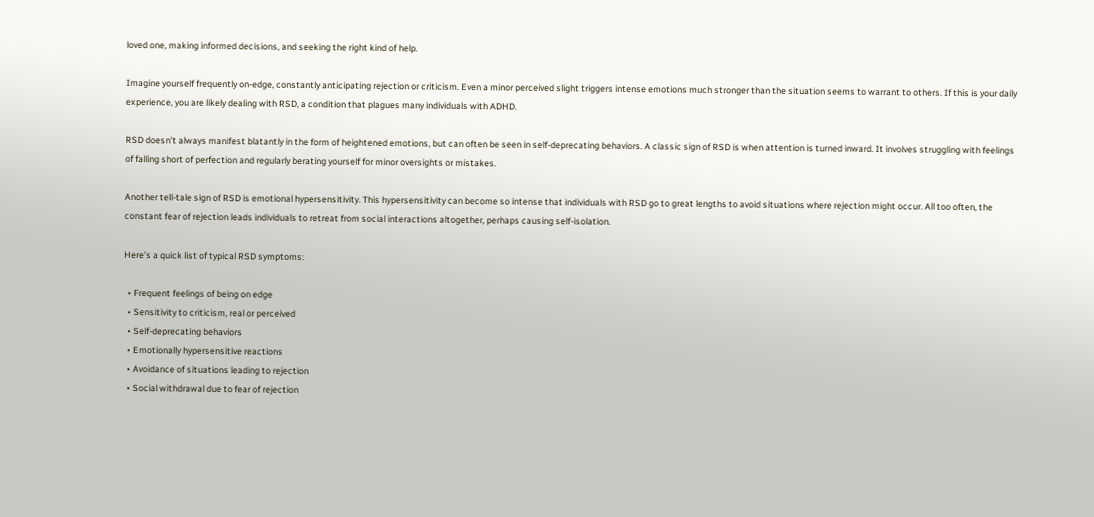loved one, making informed decisions, and seeking the right kind of help.

Imagine yourself frequently on-edge, constantly anticipating rejection or criticism. Even a minor perceived slight triggers intense emotions much stronger than the situation seems to warrant to others. If this is your daily experience, you are likely dealing with RSD, a condition that plagues many individuals with ADHD.

RSD doesn’t always manifest blatantly in the form of heightened emotions, but can often be seen in self-deprecating behaviors. A classic sign of RSD is when attention is turned inward. It involves struggling with feelings of falling short of perfection and regularly berating yourself for minor oversights or mistakes.

Another tell-tale sign of RSD is emotional hypersensitivity. This hypersensitivity can become so intense that individuals with RSD go to great lengths to avoid situations where rejection might occur. All too often, the constant fear of rejection leads individuals to retreat from social interactions altogether, perhaps causing self-isolation.

Here’s a quick list of typical RSD symptoms:

  • Frequent feelings of being on edge
  • Sensitivity to criticism, real or perceived
  • Self-deprecating behaviors
  • Emotionally hypersensitive reactions
  • Avoidance of situations leading to rejection
  • Social withdrawal due to fear of rejection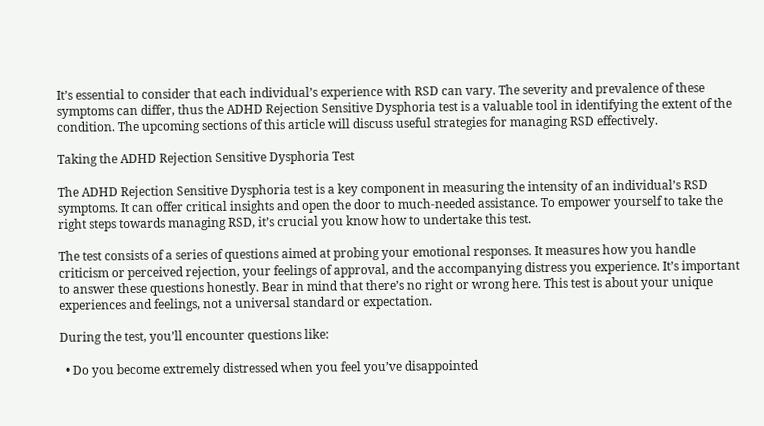It’s essential to consider that each individual’s experience with RSD can vary. The severity and prevalence of these symptoms can differ, thus the ADHD Rejection Sensitive Dysphoria test is a valuable tool in identifying the extent of the condition. The upcoming sections of this article will discuss useful strategies for managing RSD effectively.

Taking the ADHD Rejection Sensitive Dysphoria Test

The ADHD Rejection Sensitive Dysphoria test is a key component in measuring the intensity of an individual’s RSD symptoms. It can offer critical insights and open the door to much-needed assistance. To empower yourself to take the right steps towards managing RSD, it’s crucial you know how to undertake this test.

The test consists of a series of questions aimed at probing your emotional responses. It measures how you handle criticism or perceived rejection, your feelings of approval, and the accompanying distress you experience. It’s important to answer these questions honestly. Bear in mind that there’s no right or wrong here. This test is about your unique experiences and feelings, not a universal standard or expectation.

During the test, you’ll encounter questions like:

  • Do you become extremely distressed when you feel you’ve disappointed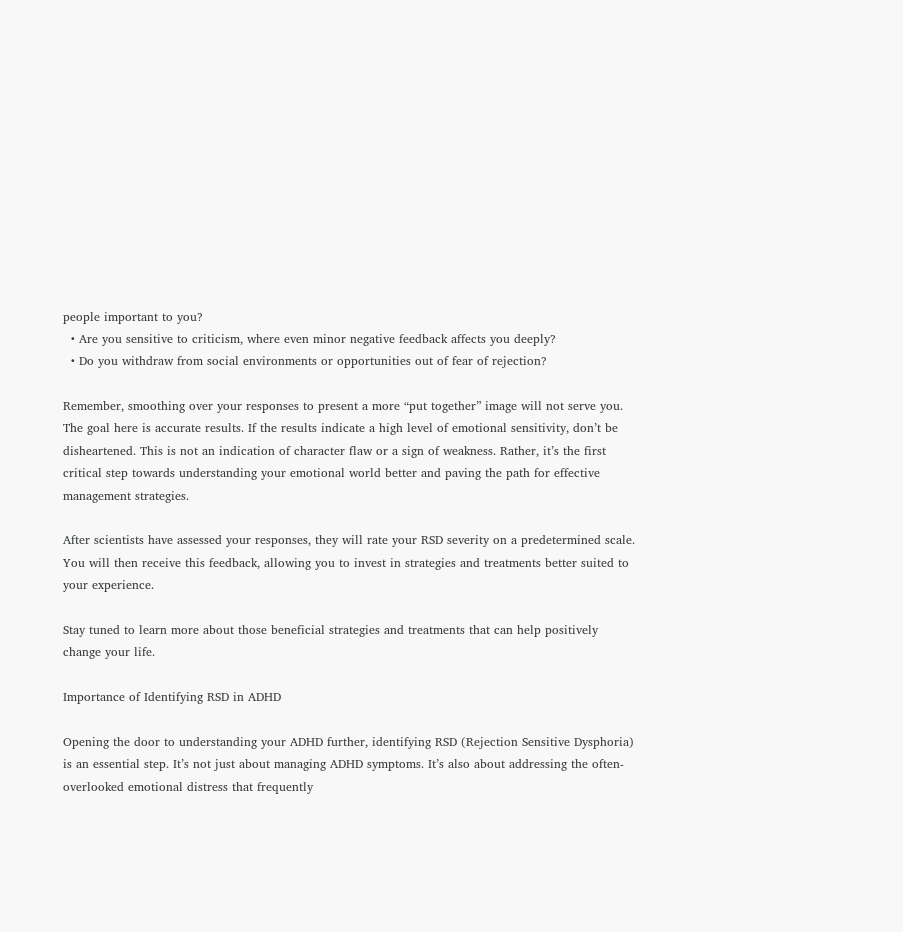people important to you?
  • Are you sensitive to criticism, where even minor negative feedback affects you deeply?
  • Do you withdraw from social environments or opportunities out of fear of rejection?

Remember, smoothing over your responses to present a more “put together” image will not serve you. The goal here is accurate results. If the results indicate a high level of emotional sensitivity, don’t be disheartened. This is not an indication of character flaw or a sign of weakness. Rather, it’s the first critical step towards understanding your emotional world better and paving the path for effective management strategies.

After scientists have assessed your responses, they will rate your RSD severity on a predetermined scale. You will then receive this feedback, allowing you to invest in strategies and treatments better suited to your experience.

Stay tuned to learn more about those beneficial strategies and treatments that can help positively change your life.

Importance of Identifying RSD in ADHD

Opening the door to understanding your ADHD further, identifying RSD (Rejection Sensitive Dysphoria) is an essential step. It’s not just about managing ADHD symptoms. It’s also about addressing the often-overlooked emotional distress that frequently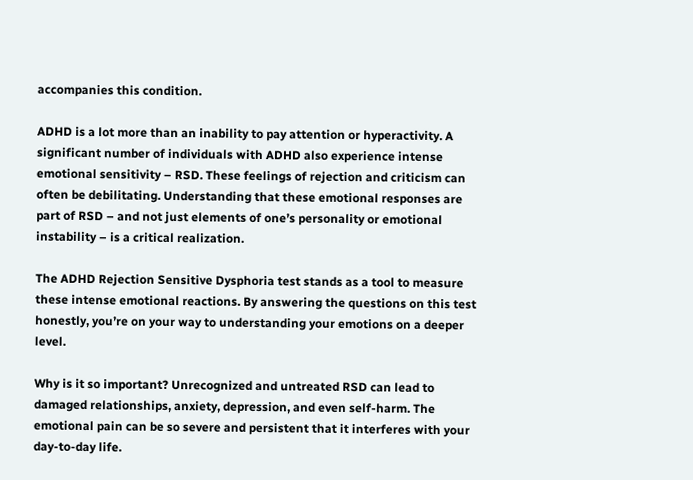accompanies this condition.

ADHD is a lot more than an inability to pay attention or hyperactivity. A significant number of individuals with ADHD also experience intense emotional sensitivity – RSD. These feelings of rejection and criticism can often be debilitating. Understanding that these emotional responses are part of RSD – and not just elements of one’s personality or emotional instability – is a critical realization.

The ADHD Rejection Sensitive Dysphoria test stands as a tool to measure these intense emotional reactions. By answering the questions on this test honestly, you’re on your way to understanding your emotions on a deeper level.

Why is it so important? Unrecognized and untreated RSD can lead to damaged relationships, anxiety, depression, and even self-harm. The emotional pain can be so severe and persistent that it interferes with your day-to-day life.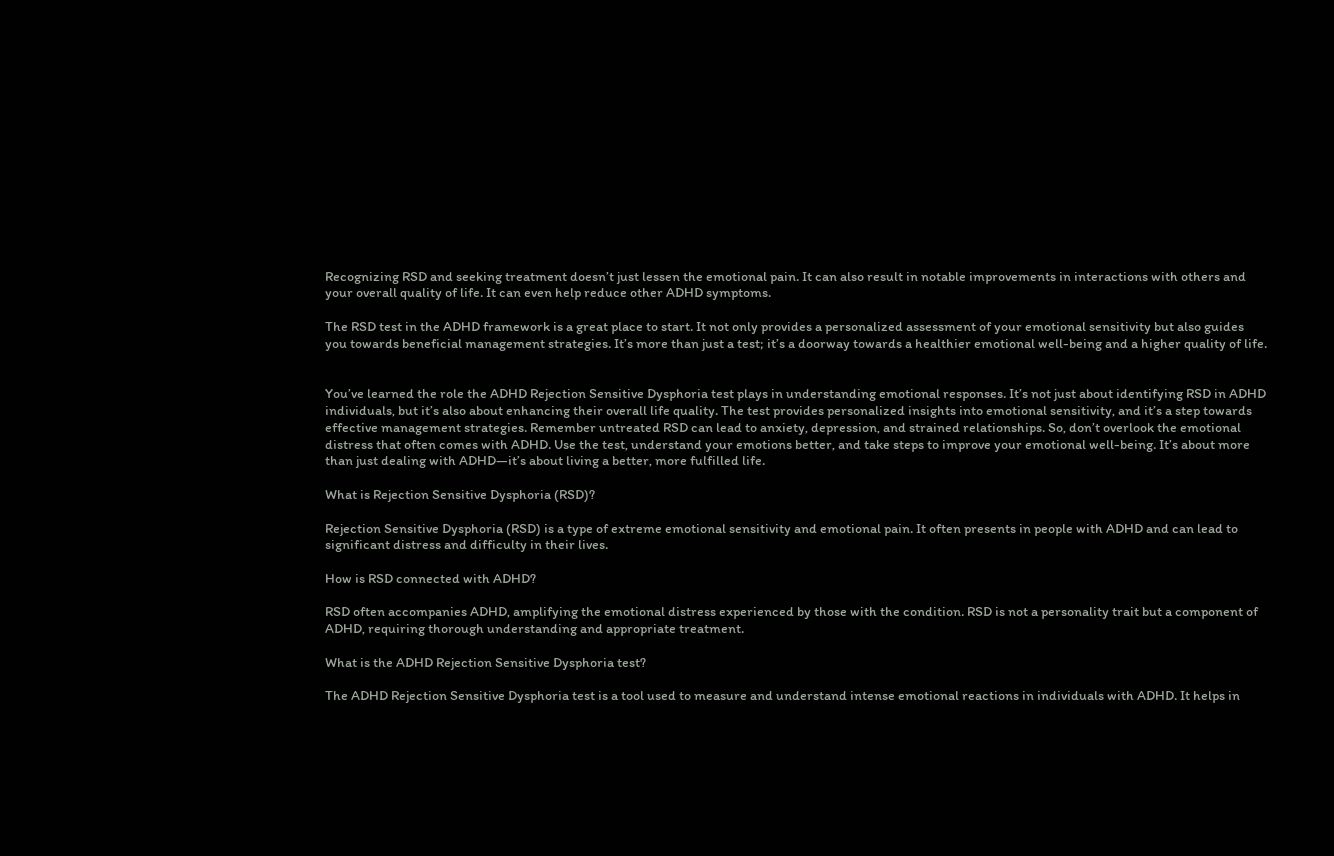Recognizing RSD and seeking treatment doesn’t just lessen the emotional pain. It can also result in notable improvements in interactions with others and your overall quality of life. It can even help reduce other ADHD symptoms.

The RSD test in the ADHD framework is a great place to start. It not only provides a personalized assessment of your emotional sensitivity but also guides you towards beneficial management strategies. It’s more than just a test; it’s a doorway towards a healthier emotional well-being and a higher quality of life.


You’ve learned the role the ADHD Rejection Sensitive Dysphoria test plays in understanding emotional responses. It’s not just about identifying RSD in ADHD individuals, but it’s also about enhancing their overall life quality. The test provides personalized insights into emotional sensitivity, and it’s a step towards effective management strategies. Remember untreated RSD can lead to anxiety, depression, and strained relationships. So, don’t overlook the emotional distress that often comes with ADHD. Use the test, understand your emotions better, and take steps to improve your emotional well-being. It’s about more than just dealing with ADHD—it’s about living a better, more fulfilled life.

What is Rejection Sensitive Dysphoria (RSD)?

Rejection Sensitive Dysphoria (RSD) is a type of extreme emotional sensitivity and emotional pain. It often presents in people with ADHD and can lead to significant distress and difficulty in their lives.

How is RSD connected with ADHD?

RSD often accompanies ADHD, amplifying the emotional distress experienced by those with the condition. RSD is not a personality trait but a component of ADHD, requiring thorough understanding and appropriate treatment.

What is the ADHD Rejection Sensitive Dysphoria test?

The ADHD Rejection Sensitive Dysphoria test is a tool used to measure and understand intense emotional reactions in individuals with ADHD. It helps in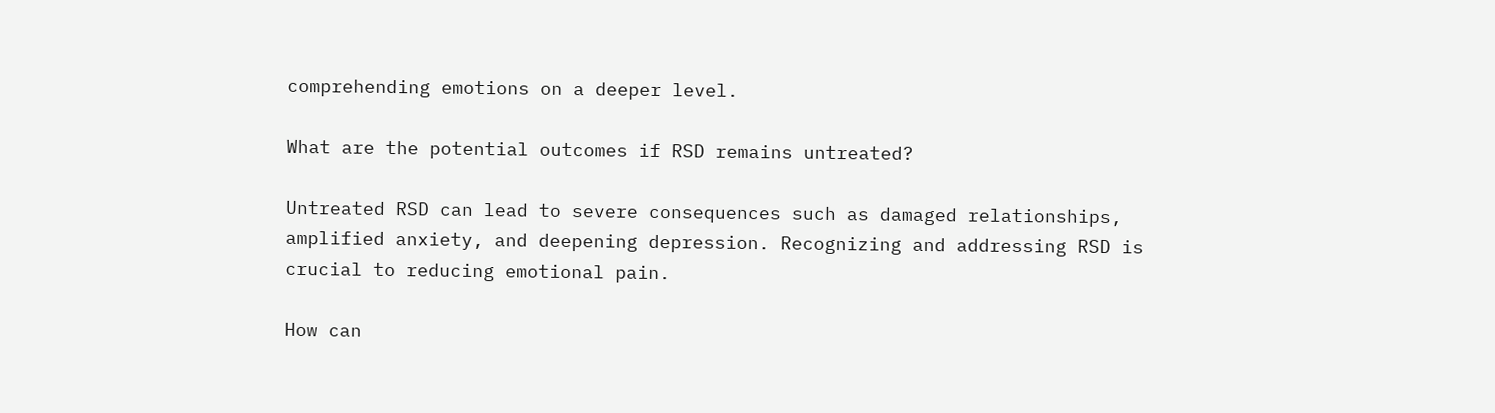comprehending emotions on a deeper level.

What are the potential outcomes if RSD remains untreated?

Untreated RSD can lead to severe consequences such as damaged relationships, amplified anxiety, and deepening depression. Recognizing and addressing RSD is crucial to reducing emotional pain.

How can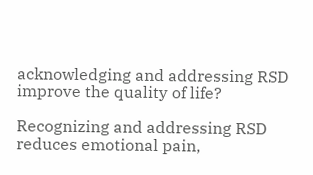acknowledging and addressing RSD improve the quality of life?

Recognizing and addressing RSD reduces emotional pain,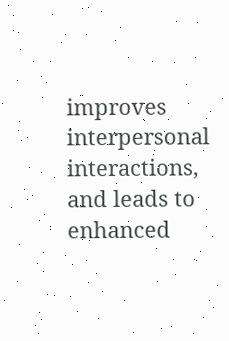improves interpersonal interactions, and leads to enhanced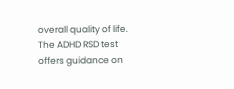overall quality of life. The ADHD RSD test offers guidance on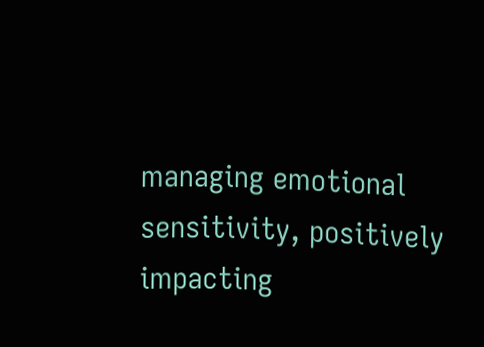managing emotional sensitivity, positively impacting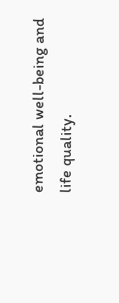emotional well-being and life quality.